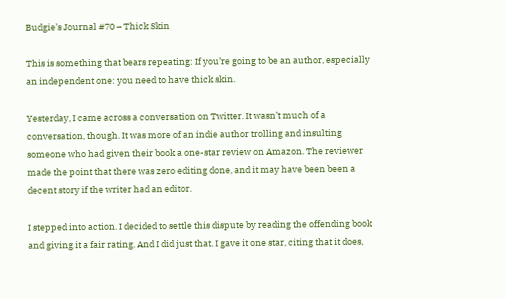Budgie’s Journal #70 – Thick Skin

This is something that bears repeating: If you’re going to be an author, especially an independent one: you need to have thick skin.

Yesterday, I came across a conversation on Twitter. It wasn’t much of a conversation, though. It was more of an indie author trolling and insulting someone who had given their book a one-star review on Amazon. The reviewer made the point that there was zero editing done, and it may have been been a decent story if the writer had an editor.

I stepped into action. I decided to settle this dispute by reading the offending book and giving it a fair rating. And I did just that. I gave it one star, citing that it does,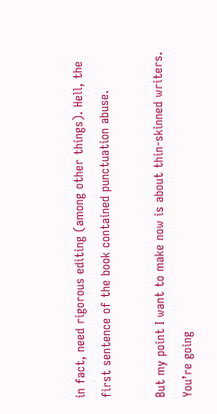in fact, need rigorous editing (among other things). Hell, the first sentence of the book contained punctuation abuse.

But my point I want to make now is about thin-skinned writers. You’re going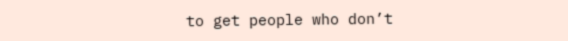to get people who don’t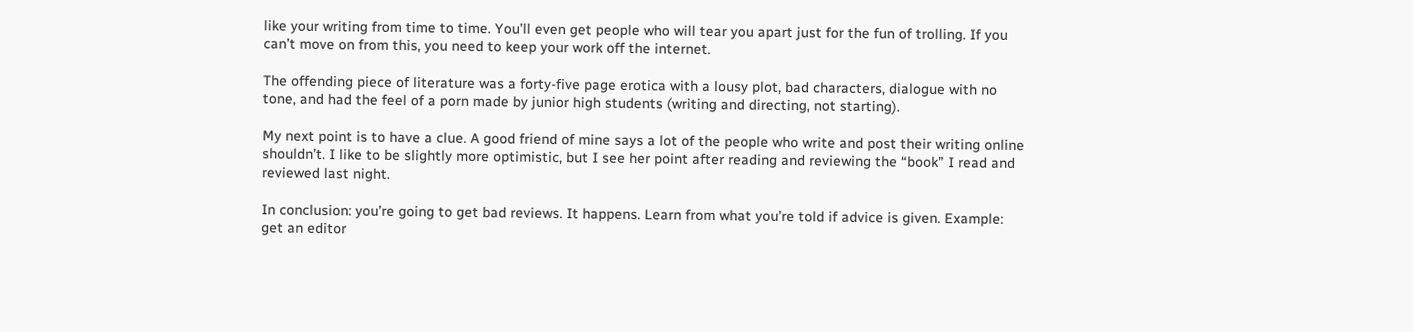like your writing from time to time. You’ll even get people who will tear you apart just for the fun of trolling. If you can’t move on from this, you need to keep your work off the internet.

The offending piece of literature was a forty-five page erotica with a lousy plot, bad characters, dialogue with no tone, and had the feel of a porn made by junior high students (writing and directing, not starting).

My next point is to have a clue. A good friend of mine says a lot of the people who write and post their writing online shouldn’t. I like to be slightly more optimistic, but I see her point after reading and reviewing the “book” I read and reviewed last night.

In conclusion: you’re going to get bad reviews. It happens. Learn from what you’re told if advice is given. Example: get an editor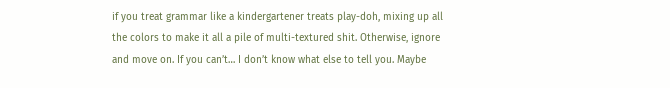if you treat grammar like a kindergartener treats play-doh, mixing up all the colors to make it all a pile of multi-textured shit. Otherwise, ignore and move on. If you can’t… I don’t know what else to tell you. Maybe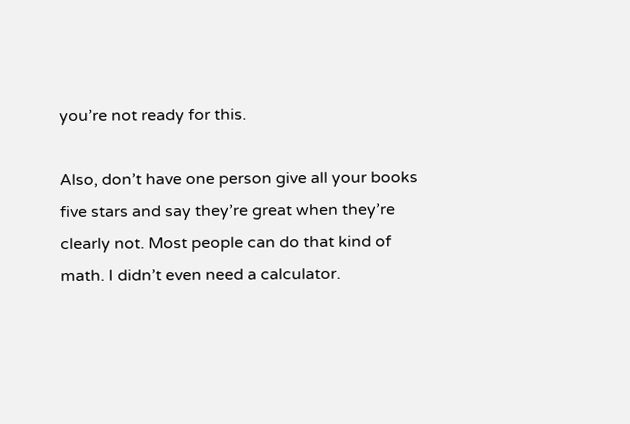you’re not ready for this.

Also, don’t have one person give all your books five stars and say they’re great when they’re clearly not. Most people can do that kind of math. I didn’t even need a calculator.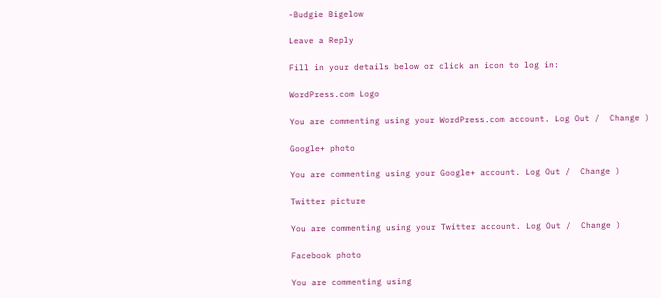-Budgie Bigelow

Leave a Reply

Fill in your details below or click an icon to log in:

WordPress.com Logo

You are commenting using your WordPress.com account. Log Out /  Change )

Google+ photo

You are commenting using your Google+ account. Log Out /  Change )

Twitter picture

You are commenting using your Twitter account. Log Out /  Change )

Facebook photo

You are commenting using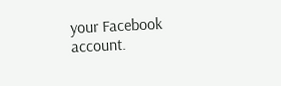your Facebook account.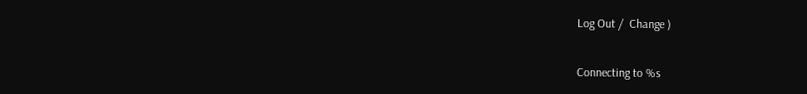Log Out /  Change )


Connecting to %s